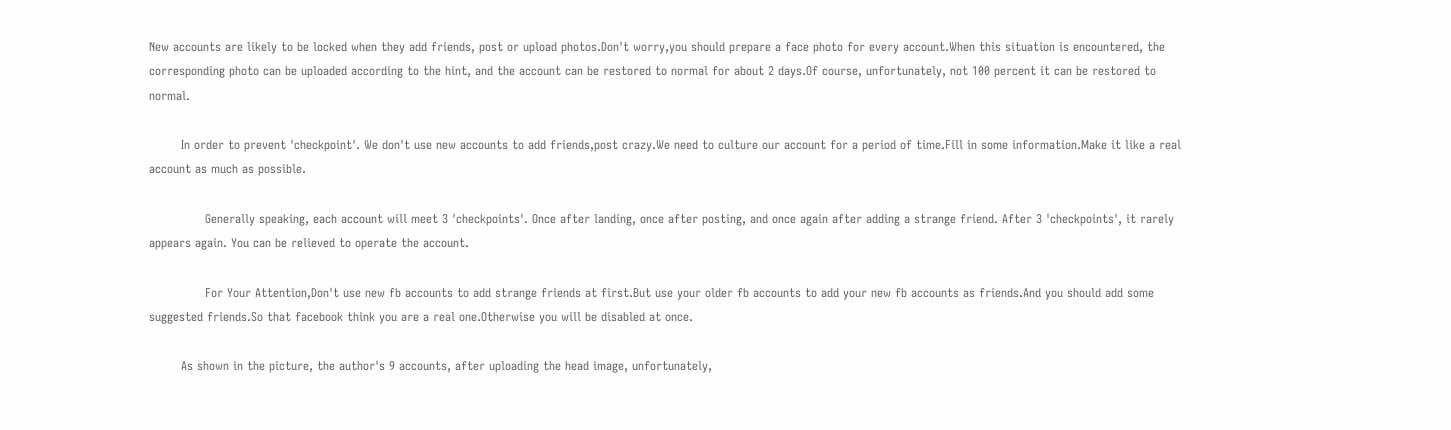New accounts are likely to be locked when they add friends, post or upload photos.Don't worry,you should prepare a face photo for every account.When this situation is encountered, the corresponding photo can be uploaded according to the hint, and the account can be restored to normal for about 2 days.Of course, unfortunately, not 100 percent it can be restored to normal.

        In order to prevent 'checkpoint'. We don't use new accounts to add friends,post crazy.We need to culture our account for a period of time.Fill in some information.Make it like a real account as much as possible.

              Generally speaking, each account will meet 3 'checkpoints'. Once after landing, once after posting, and once again after adding a strange friend. After 3 'checkpoints', it rarely appears again. You can be relieved to operate the account.

              For Your Attention,Don't use new fb accounts to add strange friends at first.But use your older fb accounts to add your new fb accounts as friends.And you should add some suggested friends.So that facebook think you are a real one.Otherwise you will be disabled at once.

        As shown in the picture, the author's 9 accounts, after uploading the head image, unfortunately,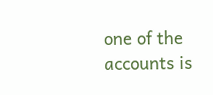one of the accounts is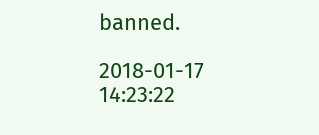banned.

2018-01-17 14:23:22